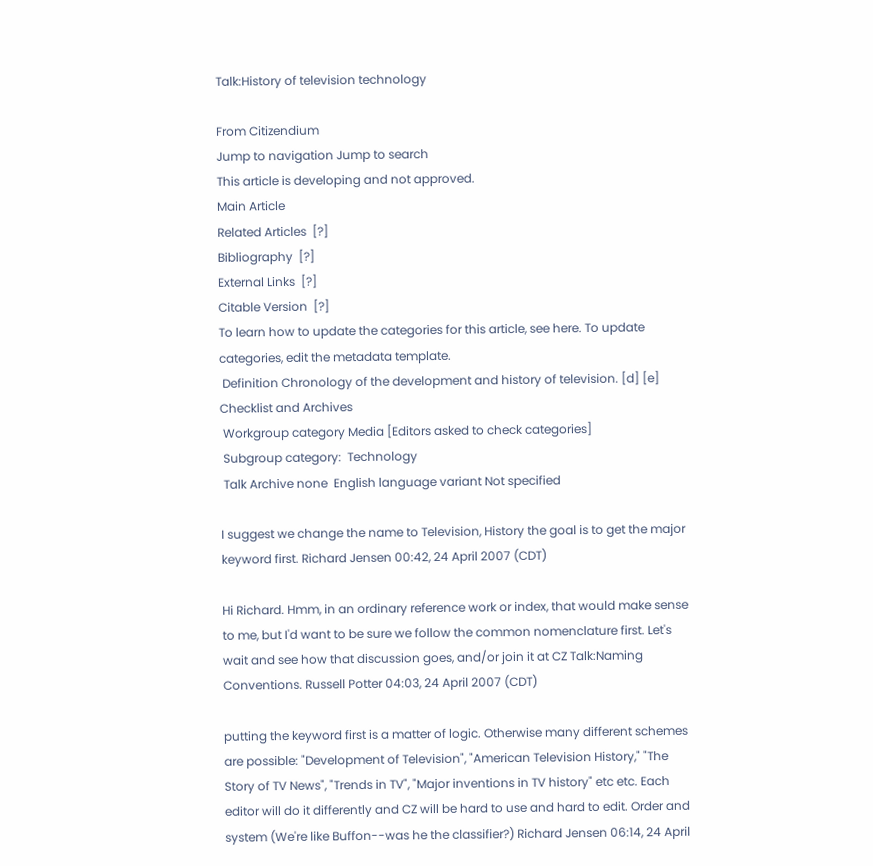Talk:History of television technology

From Citizendium
Jump to navigation Jump to search
This article is developing and not approved.
Main Article
Related Articles  [?]
Bibliography  [?]
External Links  [?]
Citable Version  [?]
To learn how to update the categories for this article, see here. To update categories, edit the metadata template.
 Definition Chronology of the development and history of television. [d] [e]
Checklist and Archives
 Workgroup category Media [Editors asked to check categories]
 Subgroup category:  Technology
 Talk Archive none  English language variant Not specified

I suggest we change the name to Television, History the goal is to get the major keyword first. Richard Jensen 00:42, 24 April 2007 (CDT)

Hi Richard. Hmm, in an ordinary reference work or index, that would make sense to me, but I'd want to be sure we follow the common nomenclature first. Let's wait and see how that discussion goes, and/or join it at CZ Talk:Naming Conventions. Russell Potter 04:03, 24 April 2007 (CDT)

putting the keyword first is a matter of logic. Otherwise many different schemes are possible: "Development of Television", "American Television History," "The Story of TV News", "Trends in TV", "Major inventions in TV history" etc etc. Each editor will do it differently and CZ will be hard to use and hard to edit. Order and system (We're like Buffon--was he the classifier?) Richard Jensen 06:14, 24 April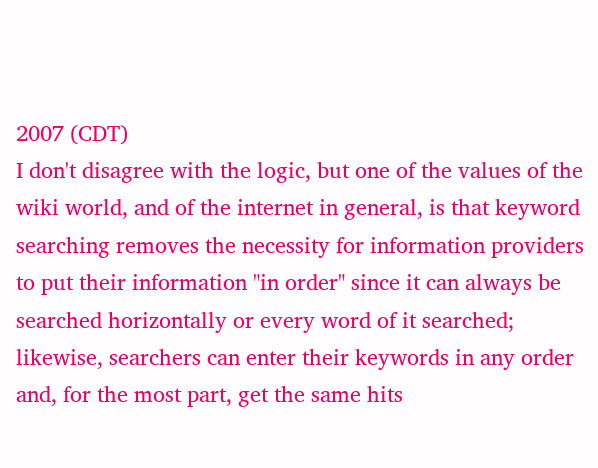2007 (CDT)
I don't disagree with the logic, but one of the values of the wiki world, and of the internet in general, is that keyword searching removes the necessity for information providers to put their information "in order" since it can always be searched horizontally or every word of it searched; likewise, searchers can enter their keywords in any order and, for the most part, get the same hits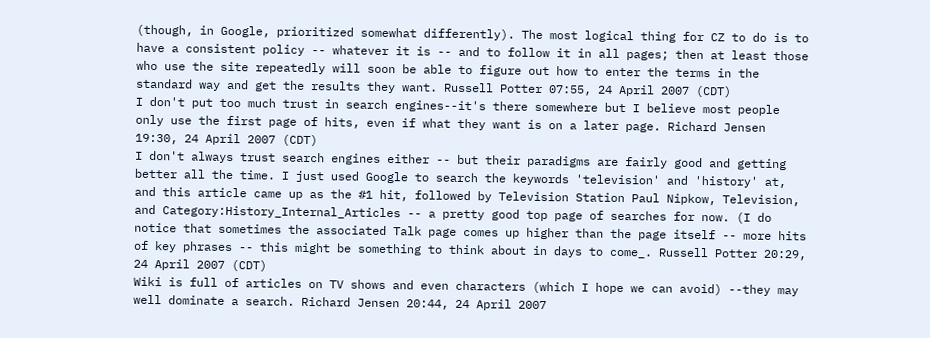(though, in Google, prioritized somewhat differently). The most logical thing for CZ to do is to have a consistent policy -- whatever it is -- and to follow it in all pages; then at least those who use the site repeatedly will soon be able to figure out how to enter the terms in the standard way and get the results they want. Russell Potter 07:55, 24 April 2007 (CDT)
I don't put too much trust in search engines--it's there somewhere but I believe most people only use the first page of hits, even if what they want is on a later page. Richard Jensen 19:30, 24 April 2007 (CDT)
I don't always trust search engines either -- but their paradigms are fairly good and getting better all the time. I just used Google to search the keywords 'television' and 'history' at, and this article came up as the #1 hit, followed by Television Station Paul Nipkow, Television, and Category:History_Internal_Articles -- a pretty good top page of searches for now. (I do notice that sometimes the associated Talk page comes up higher than the page itself -- more hits of key phrases -- this might be something to think about in days to come_. Russell Potter 20:29, 24 April 2007 (CDT)
Wiki is full of articles on TV shows and even characters (which I hope we can avoid) --they may well dominate a search. Richard Jensen 20:44, 24 April 2007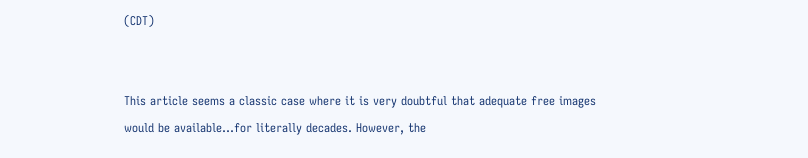(CDT)


This article seems a classic case where it is very doubtful that adequate free images would be available...for literally decades. However, the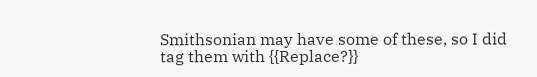Smithsonian may have some of these, so I did tag them with {{Replace?}}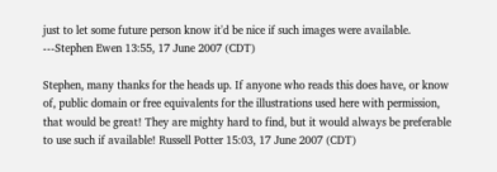just to let some future person know it'd be nice if such images were available. ---Stephen Ewen 13:55, 17 June 2007 (CDT)

Stephen, many thanks for the heads up. If anyone who reads this does have, or know of, public domain or free equivalents for the illustrations used here with permission, that would be great! They are mighty hard to find, but it would always be preferable to use such if available! Russell Potter 15:03, 17 June 2007 (CDT)